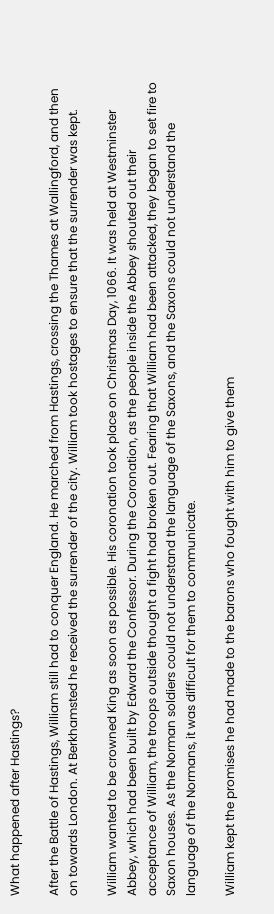What happened after Hastings?

After the Battle of Hastings, William still had to conquer England. He marched from Hastings, crossing the Thames at Wallingford, and then on towards London. At Berkhamsted he received the surrender of the city. William took hostages to ensure that the surrender was kept.

William wanted to be crowned King as soon as possible. His coronation took place on Christmas Day, 1066. It was held at Westminster Abbey, which had been built by Edward the Confessor. During the Coronation, as the people inside the Abbey shouted out their acceptance of William, the troops outside thought a fight had broken out. Fearing that William had been attacked, they began to set fire to Saxon houses. As the Norman soldiers could not understand the language of the Saxons, and the Saxons could not understand the language of the Normans, it was difficult for them to communicate.

William kept the promises he had made to the barons who fought with him to give them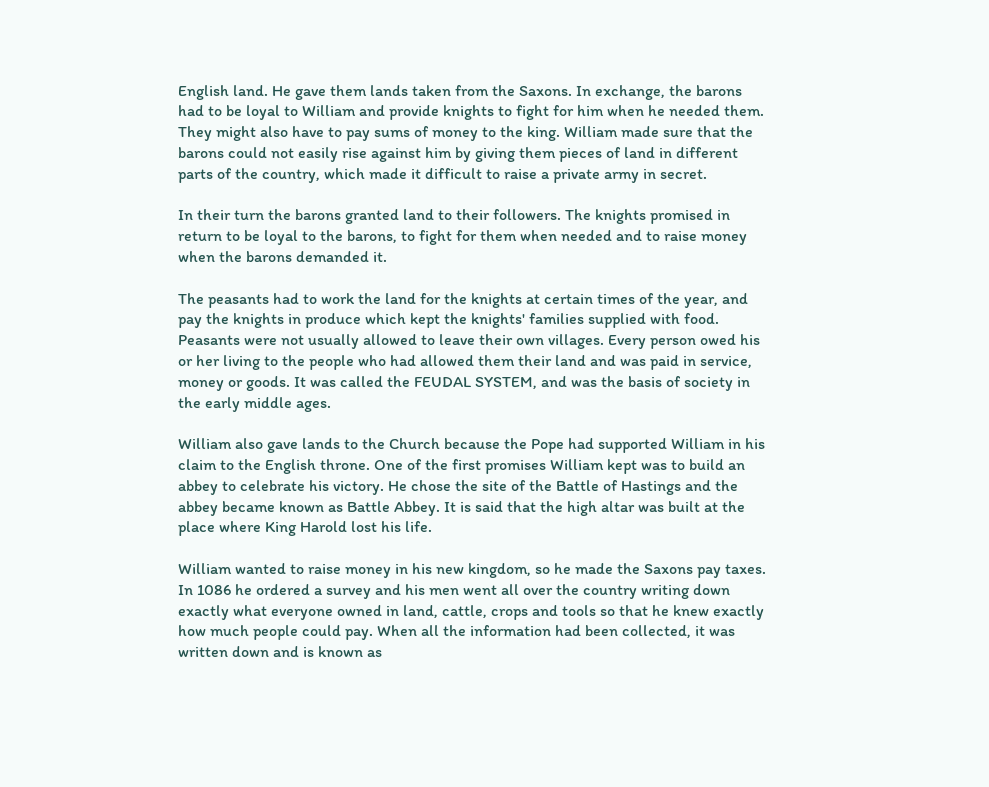English land. He gave them lands taken from the Saxons. In exchange, the barons had to be loyal to William and provide knights to fight for him when he needed them. They might also have to pay sums of money to the king. William made sure that the barons could not easily rise against him by giving them pieces of land in different parts of the country, which made it difficult to raise a private army in secret.

In their turn the barons granted land to their followers. The knights promised in return to be loyal to the barons, to fight for them when needed and to raise money when the barons demanded it.

The peasants had to work the land for the knights at certain times of the year, and pay the knights in produce which kept the knights' families supplied with food. Peasants were not usually allowed to leave their own villages. Every person owed his or her living to the people who had allowed them their land and was paid in service, money or goods. It was called the FEUDAL SYSTEM, and was the basis of society in the early middle ages.

William also gave lands to the Church because the Pope had supported William in his claim to the English throne. One of the first promises William kept was to build an abbey to celebrate his victory. He chose the site of the Battle of Hastings and the abbey became known as Battle Abbey. It is said that the high altar was built at the place where King Harold lost his life.

William wanted to raise money in his new kingdom, so he made the Saxons pay taxes. In 1086 he ordered a survey and his men went all over the country writing down exactly what everyone owned in land, cattle, crops and tools so that he knew exactly how much people could pay. When all the information had been collected, it was written down and is known as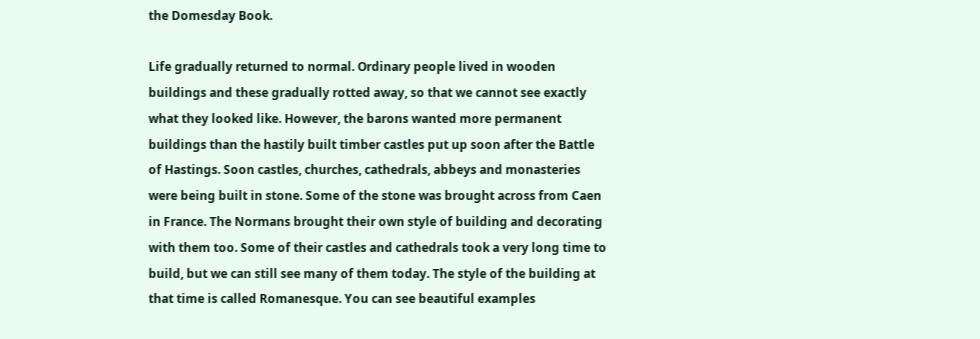the Domesday Book.

Life gradually returned to normal. Ordinary people lived in wooden buildings and these gradually rotted away, so that we cannot see exactly what they looked like. However, the barons wanted more permanent buildings than the hastily built timber castles put up soon after the Battle of Hastings. Soon castles, churches, cathedrals, abbeys and monasteries were being built in stone. Some of the stone was brought across from Caen in France. The Normans brought their own style of building and decorating with them too. Some of their castles and cathedrals took a very long time to build, but we can still see many of them today. The style of the building at that time is called Romanesque. You can see beautiful examples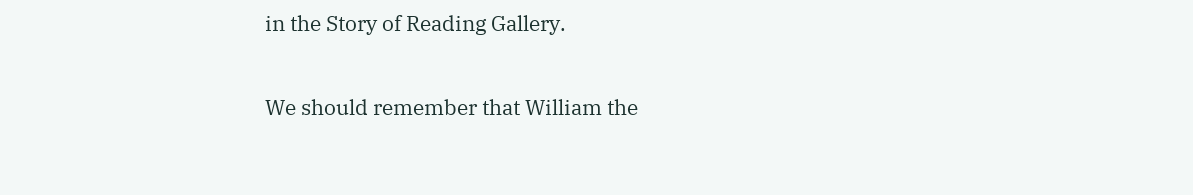in the Story of Reading Gallery.

We should remember that William the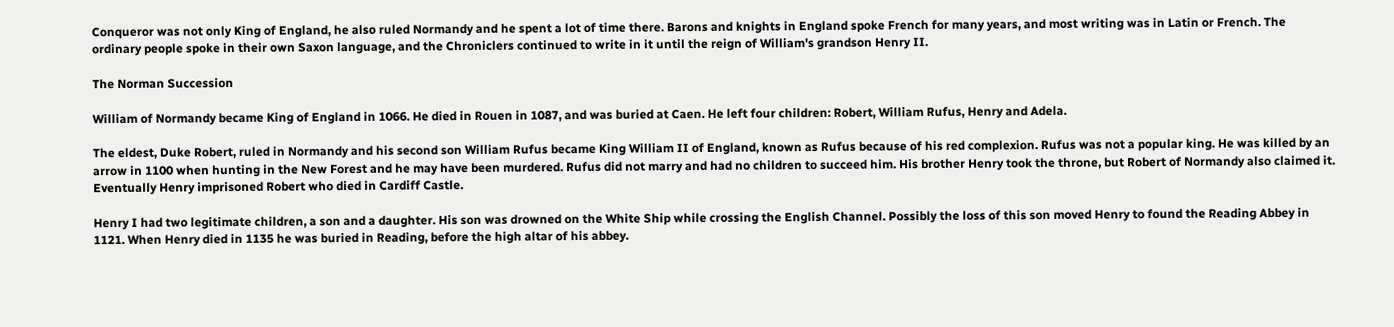Conqueror was not only King of England, he also ruled Normandy and he spent a lot of time there. Barons and knights in England spoke French for many years, and most writing was in Latin or French. The ordinary people spoke in their own Saxon language, and the Chroniclers continued to write in it until the reign of William's grandson Henry II.

The Norman Succession

William of Normandy became King of England in 1066. He died in Rouen in 1087, and was buried at Caen. He left four children: Robert, William Rufus, Henry and Adela.

The eldest, Duke Robert, ruled in Normandy and his second son William Rufus became King William II of England, known as Rufus because of his red complexion. Rufus was not a popular king. He was killed by an arrow in 1100 when hunting in the New Forest and he may have been murdered. Rufus did not marry and had no children to succeed him. His brother Henry took the throne, but Robert of Normandy also claimed it. Eventually Henry imprisoned Robert who died in Cardiff Castle.

Henry I had two legitimate children, a son and a daughter. His son was drowned on the White Ship while crossing the English Channel. Possibly the loss of this son moved Henry to found the Reading Abbey in 1121. When Henry died in 1135 he was buried in Reading, before the high altar of his abbey.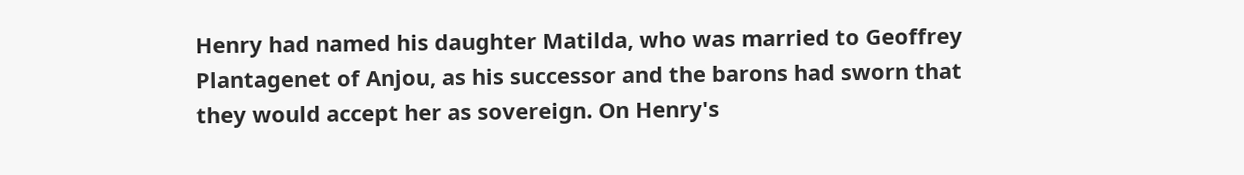Henry had named his daughter Matilda, who was married to Geoffrey Plantagenet of Anjou, as his successor and the barons had sworn that they would accept her as sovereign. On Henry's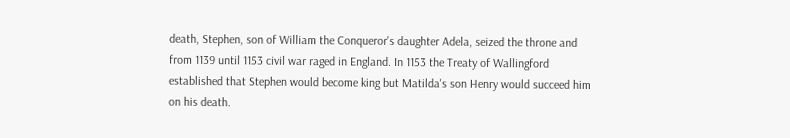death, Stephen, son of William the Conqueror's daughter Adela, seized the throne and from 1139 until 1153 civil war raged in England. In 1153 the Treaty of Wallingford established that Stephen would become king but Matilda's son Henry would succeed him on his death.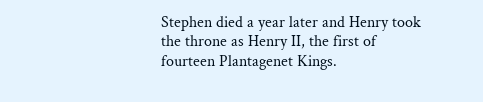Stephen died a year later and Henry took the throne as Henry II, the first of fourteen Plantagenet Kings.